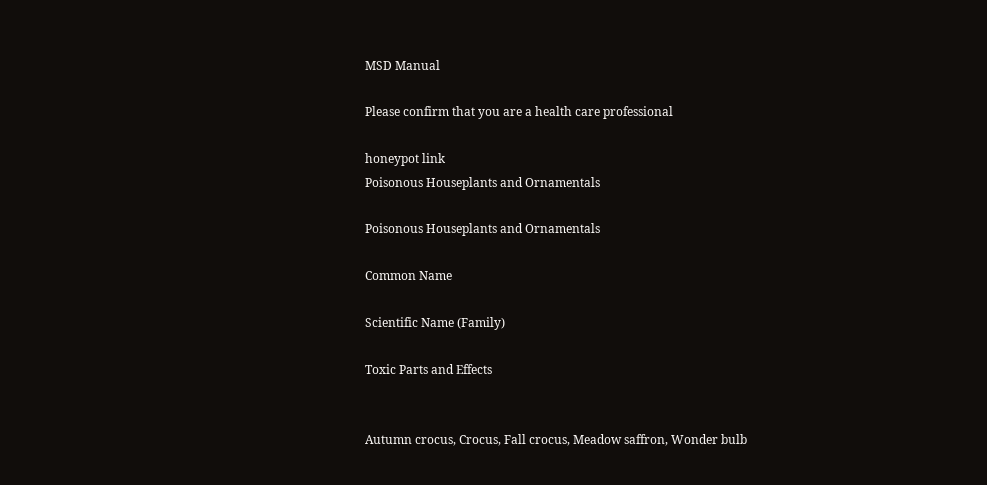MSD Manual

Please confirm that you are a health care professional

honeypot link
Poisonous Houseplants and Ornamentals

Poisonous Houseplants and Ornamentals

Common Name

Scientific Name (Family)

Toxic Parts and Effects


Autumn crocus, Crocus, Fall crocus, Meadow saffron, Wonder bulb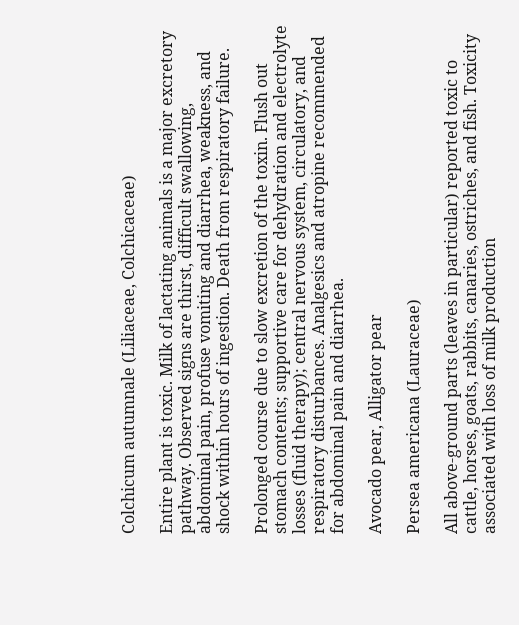Colchicum autumnale (Liliaceae, Colchicaceae)

Entire plant is toxic. Milk of lactating animals is a major excretory pathway. Observed signs are thirst, difficult swallowing, abdominal pain, profuse vomiting and diarrhea, weakness, and shock within hours of ingestion. Death from respiratory failure.

Prolonged course due to slow excretion of the toxin. Flush out stomach contents; supportive care for dehydration and electrolyte losses (fluid therapy); central nervous system, circulatory, and respiratory disturbances. Analgesics and atropine recommended for abdominal pain and diarrhea.

Avocado pear, Alligator pear

Persea americana (Lauraceae)

All above-ground parts (leaves in particular) reported toxic to cattle, horses, goats, rabbits, canaries, ostriches, and fish. Toxicity associated with loss of milk production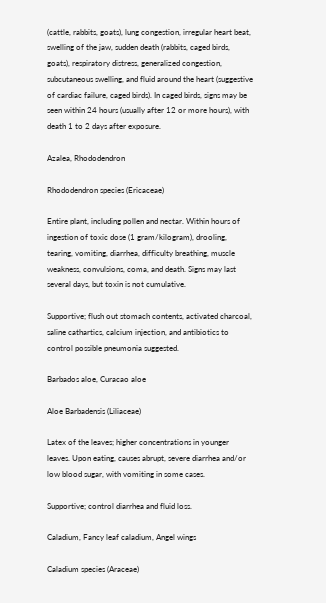(cattle, rabbits, goats), lung congestion, irregular heart beat, swelling of the jaw, sudden death (rabbits, caged birds, goats), respiratory distress, generalized congestion, subcutaneous swelling, and fluid around the heart (suggestive of cardiac failure, caged birds). In caged birds, signs may be seen within 24 hours (usually after 12 or more hours), with death 1 to 2 days after exposure.

Azalea, Rhododendron

Rhododendron species (Ericaceae)

Entire plant, including pollen and nectar. Within hours of ingestion of toxic dose (1 gram/kilogram), drooling, tearing, vomiting, diarrhea, difficulty breathing, muscle weakness, convulsions, coma, and death. Signs may last several days, but toxin is not cumulative.

Supportive; flush out stomach contents, activated charcoal, saline cathartics, calcium injection, and antibiotics to control possible pneumonia suggested.

Barbados aloe, Curacao aloe

Aloe Barbadensis (Liliaceae)

Latex of the leaves; higher concentrations in younger leaves. Upon eating, causes abrupt, severe diarrhea and/or low blood sugar, with vomiting in some cases.

Supportive; control diarrhea and fluid loss.

Caladium, Fancy leaf caladium, Angel wings

Caladium species (Araceae)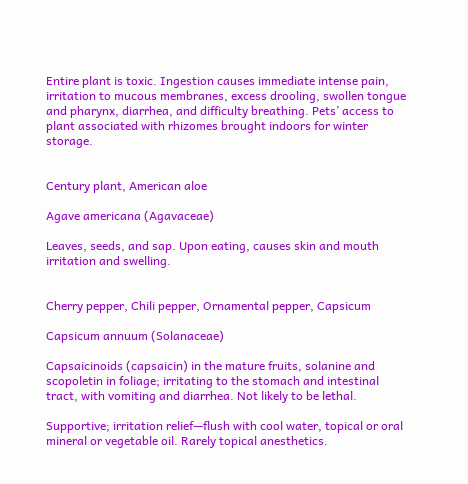Entire plant is toxic. Ingestion causes immediate intense pain, irritation to mucous membranes, excess drooling, swollen tongue and pharynx, diarrhea, and difficulty breathing. Pets’ access to plant associated with rhizomes brought indoors for winter storage.


Century plant, American aloe

Agave americana (Agavaceae)

Leaves, seeds, and sap. Upon eating, causes skin and mouth irritation and swelling.


Cherry pepper, Chili pepper, Ornamental pepper, Capsicum

Capsicum annuum (Solanaceae)

Capsaicinoids (capsaicin) in the mature fruits, solanine and scopoletin in foliage; irritating to the stomach and intestinal tract, with vomiting and diarrhea. Not likely to be lethal.

Supportive; irritation relief—flush with cool water, topical or oral mineral or vegetable oil. Rarely topical anesthetics.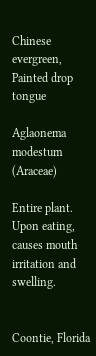Chinese evergreen, Painted drop tongue

Aglaonema modestum (Araceae)

Entire plant. Upon eating, causes mouth irritation and swelling.


Coontie, Florida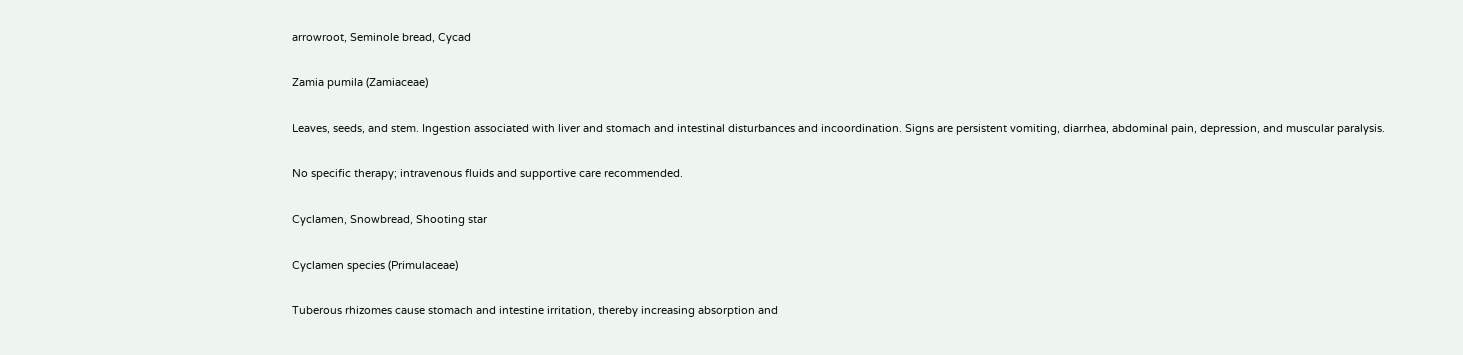arrowroot, Seminole bread, Cycad

Zamia pumila (Zamiaceae)

Leaves, seeds, and stem. Ingestion associated with liver and stomach and intestinal disturbances and incoordination. Signs are persistent vomiting, diarrhea, abdominal pain, depression, and muscular paralysis.

No specific therapy; intravenous fluids and supportive care recommended.

Cyclamen, Snowbread, Shooting star

Cyclamen species (Primulaceae)

Tuberous rhizomes cause stomach and intestine irritation, thereby increasing absorption and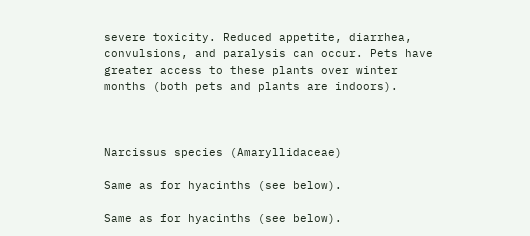severe toxicity. Reduced appetite, diarrhea, convulsions, and paralysis can occur. Pets have greater access to these plants over winter months (both pets and plants are indoors).



Narcissus species (Amaryllidaceae)

Same as for hyacinths (see below).

Same as for hyacinths (see below).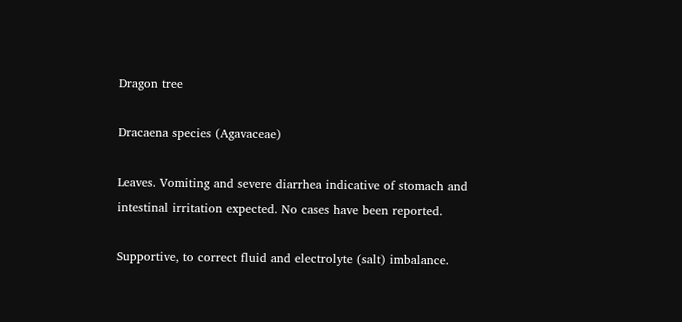Dragon tree

Dracaena species (Agavaceae)

Leaves. Vomiting and severe diarrhea indicative of stomach and intestinal irritation expected. No cases have been reported.

Supportive, to correct fluid and electrolyte (salt) imbalance.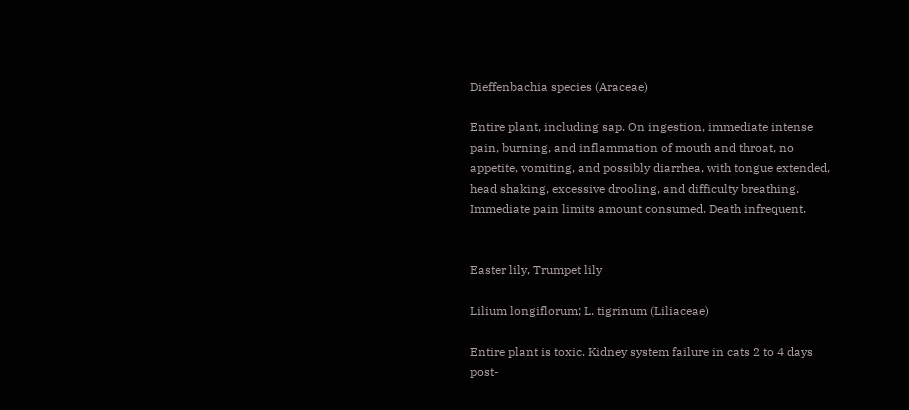Dieffenbachia species (Araceae)

Entire plant, including sap. On ingestion, immediate intense pain, burning, and inflammation of mouth and throat, no appetite, vomiting, and possibly diarrhea, with tongue extended, head shaking, excessive drooling, and difficulty breathing. Immediate pain limits amount consumed. Death infrequent.


Easter lily, Trumpet lily

Lilium longiflorum; L. tigrinum (Liliaceae)

Entire plant is toxic. Kidney system failure in cats 2 to 4 days post-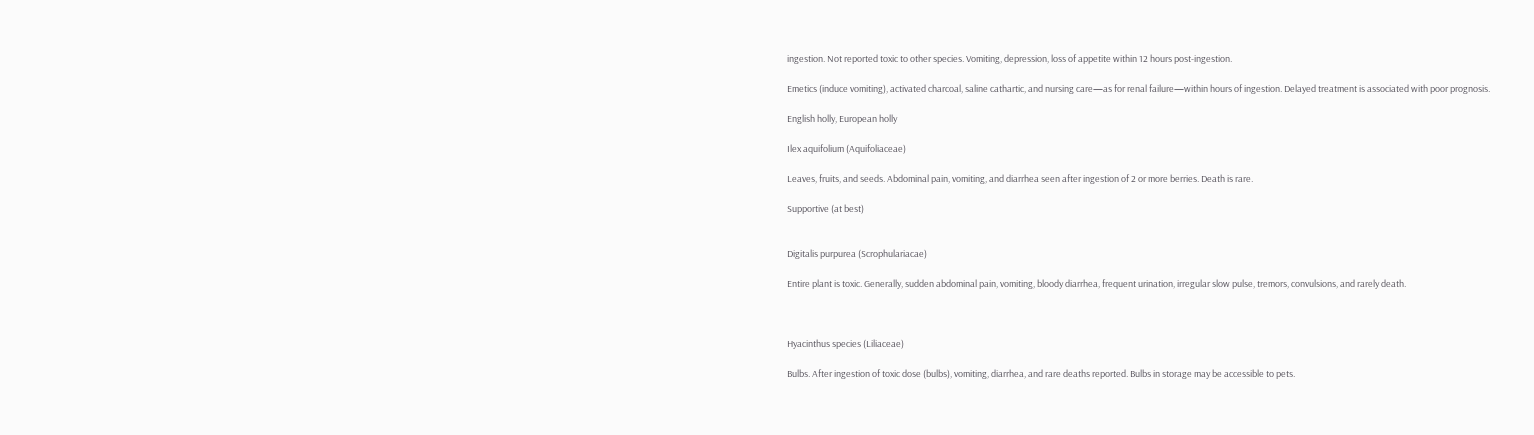ingestion. Not reported toxic to other species. Vomiting, depression, loss of appetite within 12 hours post-ingestion.

Emetics (induce vomiting), activated charcoal, saline cathartic, and nursing care—as for renal failure—within hours of ingestion. Delayed treatment is associated with poor prognosis.

English holly, European holly

Ilex aquifolium (Aquifoliaceae)

Leaves, fruits, and seeds. Abdominal pain, vomiting, and diarrhea seen after ingestion of 2 or more berries. Death is rare.

Supportive (at best)


Digitalis purpurea (Scrophulariacae)

Entire plant is toxic. Generally, sudden abdominal pain, vomiting, bloody diarrhea, frequent urination, irregular slow pulse, tremors, convulsions, and rarely death.



Hyacinthus species (Liliaceae)

Bulbs. After ingestion of toxic dose (bulbs), vomiting, diarrhea, and rare deaths reported. Bulbs in storage may be accessible to pets.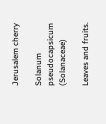Jerusalem cherry

Solanum pseudocapsicum (Solanaceae)

Leaves and fruits.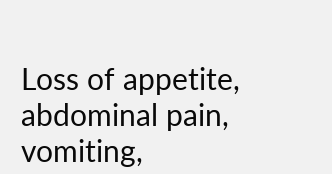Loss of appetite, abdominal pain, vomiting,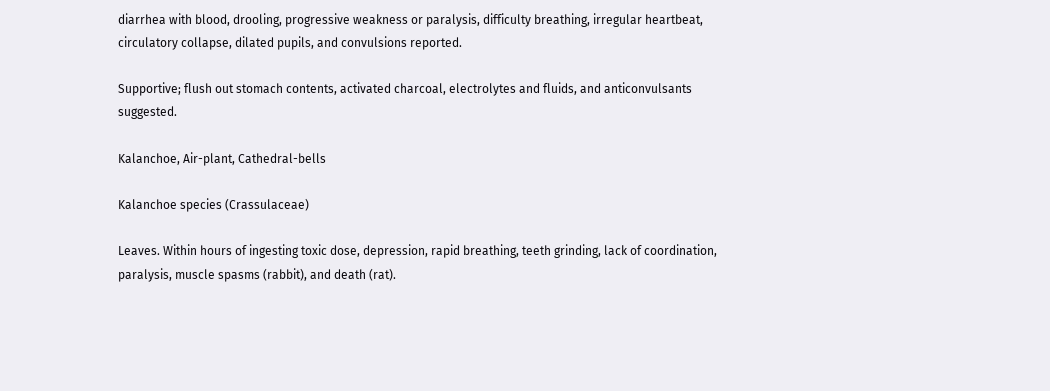diarrhea with blood, drooling, progressive weakness or paralysis, difficulty breathing, irregular heartbeat, circulatory collapse, dilated pupils, and convulsions reported.

Supportive; flush out stomach contents, activated charcoal, electrolytes and fluids, and anticonvulsants suggested.

Kalanchoe, Air-plant, Cathedral-bells

Kalanchoe species (Crassulaceae)

Leaves. Within hours of ingesting toxic dose, depression, rapid breathing, teeth grinding, lack of coordination, paralysis, muscle spasms (rabbit), and death (rat).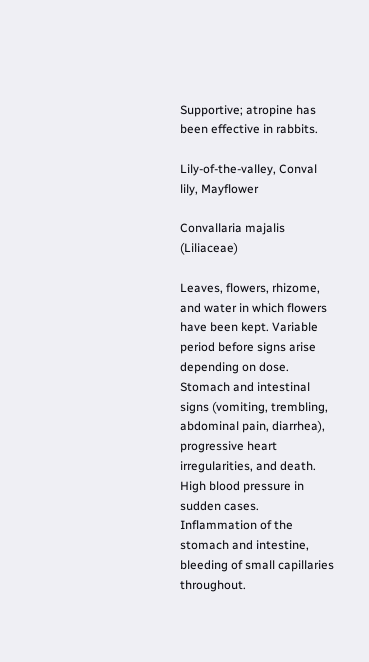Supportive; atropine has been effective in rabbits.

Lily-of-the-valley, Conval lily, Mayflower

Convallaria majalis (Liliaceae)

Leaves, flowers, rhizome, and water in which flowers have been kept. Variable period before signs arise depending on dose. Stomach and intestinal signs (vomiting, trembling, abdominal pain, diarrhea), progressive heart irregularities, and death. High blood pressure in sudden cases. Inflammation of the stomach and intestine, bleeding of small capillaries throughout.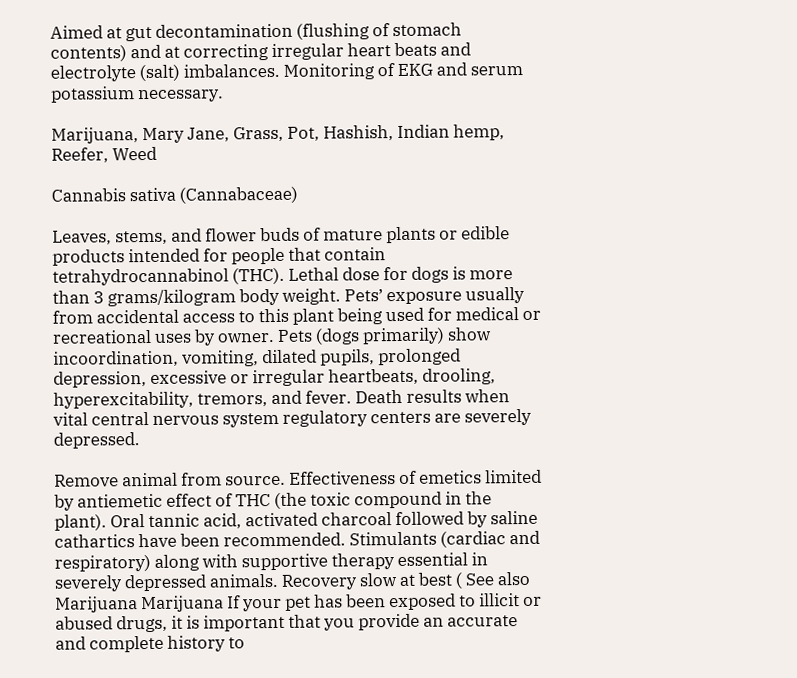Aimed at gut decontamination (flushing of stomach contents) and at correcting irregular heart beats and electrolyte (salt) imbalances. Monitoring of EKG and serum potassium necessary.

Marijuana, Mary Jane, Grass, Pot, Hashish, Indian hemp, Reefer, Weed

Cannabis sativa (Cannabaceae)

Leaves, stems, and flower buds of mature plants or edible products intended for people that contain tetrahydrocannabinol (THC). Lethal dose for dogs is more than 3 grams/kilogram body weight. Pets’ exposure usually from accidental access to this plant being used for medical or recreational uses by owner. Pets (dogs primarily) show incoordination, vomiting, dilated pupils, prolonged depression, excessive or irregular heartbeats, drooling, hyperexcitability, tremors, and fever. Death results when vital central nervous system regulatory centers are severely depressed.

Remove animal from source. Effectiveness of emetics limited by antiemetic effect of THC (the toxic compound in the plant). Oral tannic acid, activated charcoal followed by saline cathartics have been recommended. Stimulants (cardiac and respiratory) along with supportive therapy essential in severely depressed animals. Recovery slow at best ( See also Marijuana Marijuana If your pet has been exposed to illicit or abused drugs, it is important that you provide an accurate and complete history to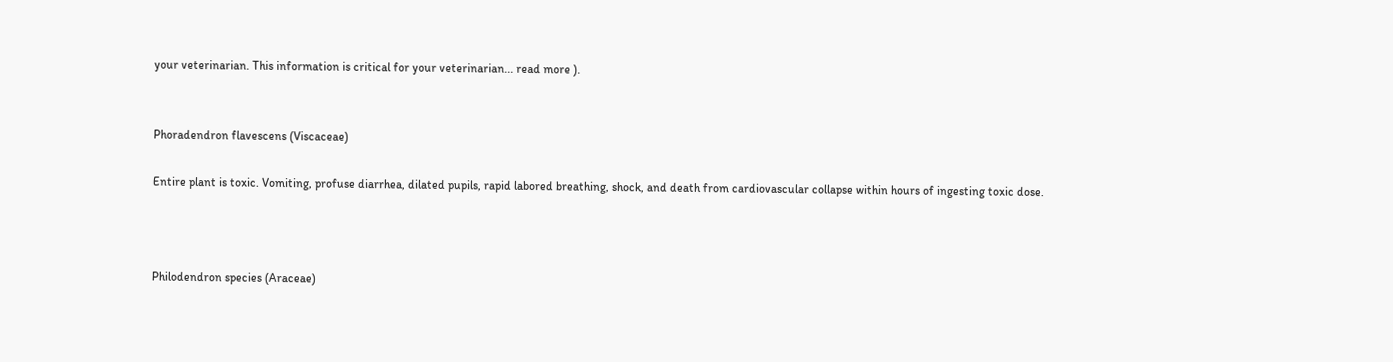your veterinarian. This information is critical for your veterinarian... read more ).


Phoradendron flavescens (Viscaceae)

Entire plant is toxic. Vomiting, profuse diarrhea, dilated pupils, rapid labored breathing, shock, and death from cardiovascular collapse within hours of ingesting toxic dose.



Philodendron species (Araceae)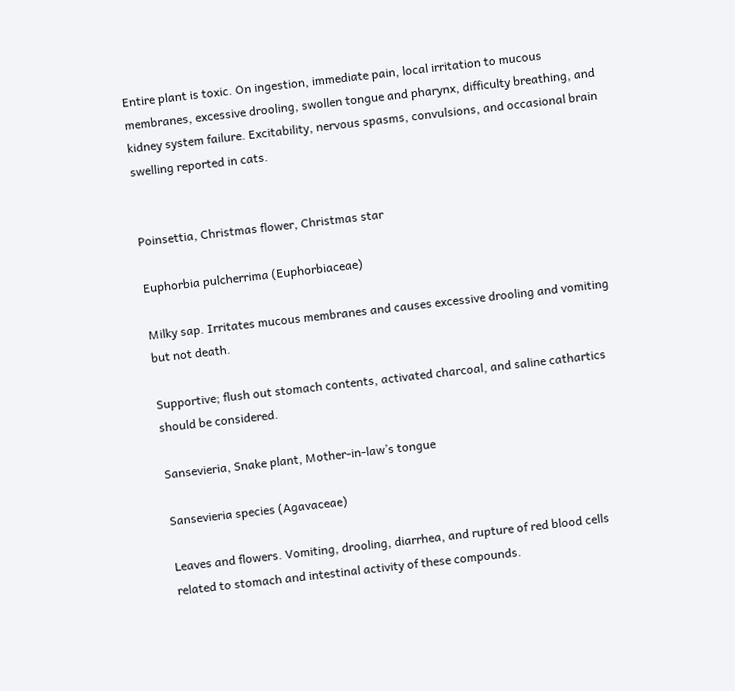Entire plant is toxic. On ingestion, immediate pain, local irritation to mucous membranes, excessive drooling, swollen tongue and pharynx, difficulty breathing, and kidney system failure. Excitability, nervous spasms, convulsions, and occasional brain swelling reported in cats.


Poinsettia, Christmas flower, Christmas star

Euphorbia pulcherrima (Euphorbiaceae)

Milky sap. Irritates mucous membranes and causes excessive drooling and vomiting but not death.

Supportive; flush out stomach contents, activated charcoal, and saline cathartics should be considered.

Sansevieria, Snake plant, Mother-in-law’s tongue

Sansevieria species (Agavaceae)

Leaves and flowers. Vomiting, drooling, diarrhea, and rupture of red blood cells related to stomach and intestinal activity of these compounds.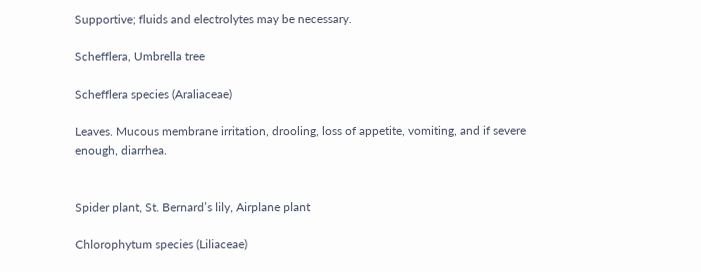Supportive; fluids and electrolytes may be necessary.

Schefflera, Umbrella tree

Schefflera species (Araliaceae)

Leaves. Mucous membrane irritation, drooling, loss of appetite, vomiting, and if severe enough, diarrhea.


Spider plant, St. Bernard’s lily, Airplane plant

Chlorophytum species (Liliaceae)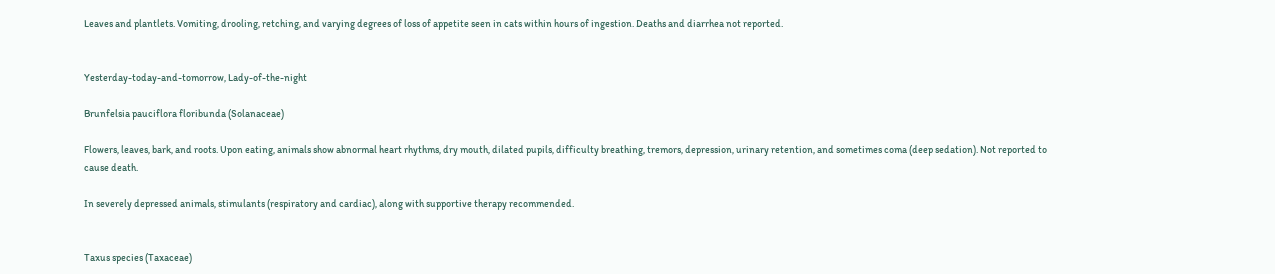Leaves and plantlets. Vomiting, drooling, retching, and varying degrees of loss of appetite seen in cats within hours of ingestion. Deaths and diarrhea not reported.


Yesterday-today-and-tomorrow, Lady-of-the-night

Brunfelsia pauciflora floribunda (Solanaceae)

Flowers, leaves, bark, and roots. Upon eating, animals show abnormal heart rhythms, dry mouth, dilated pupils, difficulty breathing, tremors, depression, urinary retention, and sometimes coma (deep sedation). Not reported to cause death.

In severely depressed animals, stimulants (respiratory and cardiac), along with supportive therapy recommended.


Taxus species (Taxaceae)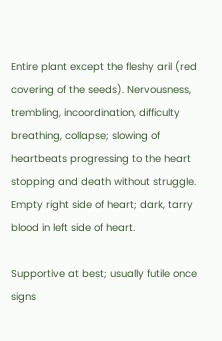Entire plant except the fleshy aril (red covering of the seeds). Nervousness, trembling, incoordination, difficulty breathing, collapse; slowing of heartbeats progressing to the heart stopping and death without struggle. Empty right side of heart; dark, tarry blood in left side of heart.

Supportive at best; usually futile once signs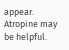appear. Atropine may be helpful.